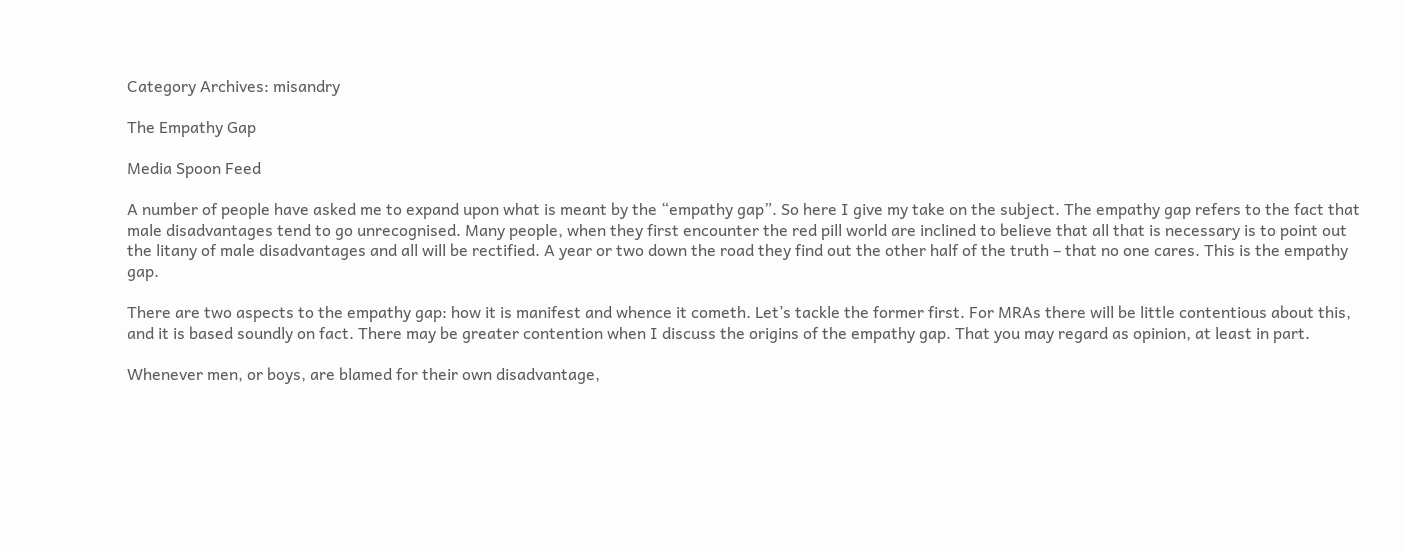Category Archives: misandry

The Empathy Gap

Media Spoon Feed

A number of people have asked me to expand upon what is meant by the “empathy gap”. So here I give my take on the subject. The empathy gap refers to the fact that male disadvantages tend to go unrecognised. Many people, when they first encounter the red pill world are inclined to believe that all that is necessary is to point out the litany of male disadvantages and all will be rectified. A year or two down the road they find out the other half of the truth – that no one cares. This is the empathy gap.

There are two aspects to the empathy gap: how it is manifest and whence it cometh. Let’s tackle the former first. For MRAs there will be little contentious about this, and it is based soundly on fact. There may be greater contention when I discuss the origins of the empathy gap. That you may regard as opinion, at least in part.

Whenever men, or boys, are blamed for their own disadvantage,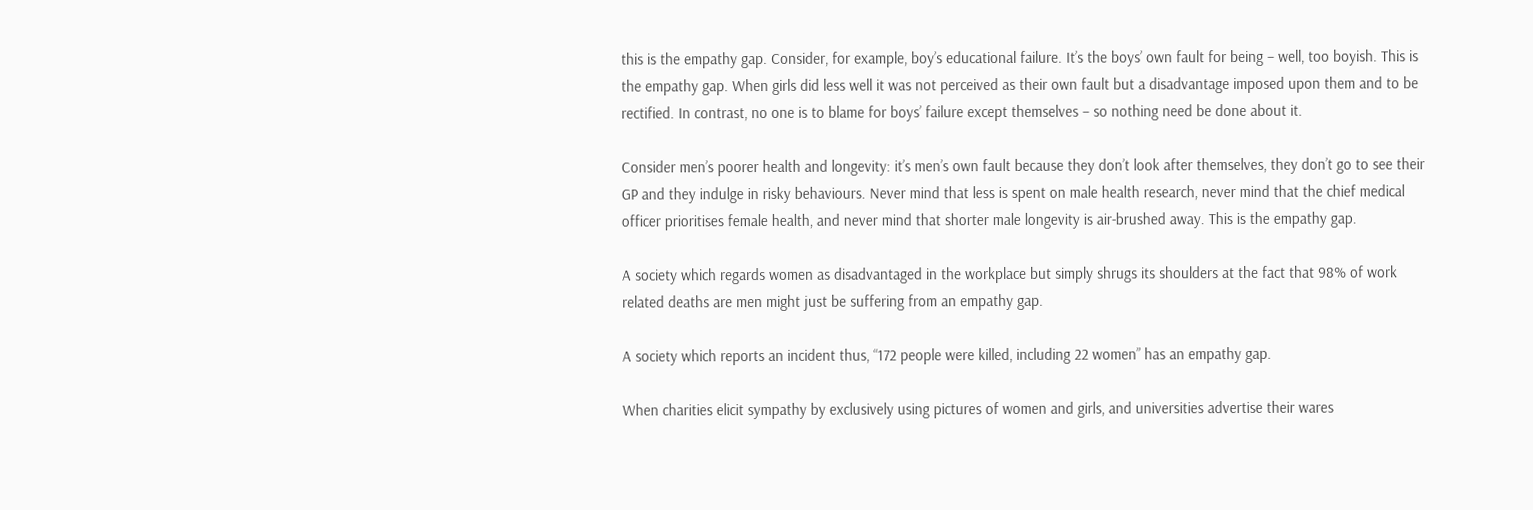this is the empathy gap. Consider, for example, boy’s educational failure. It’s the boys’ own fault for being – well, too boyish. This is the empathy gap. When girls did less well it was not perceived as their own fault but a disadvantage imposed upon them and to be rectified. In contrast, no one is to blame for boys’ failure except themselves – so nothing need be done about it.

Consider men’s poorer health and longevity: it’s men’s own fault because they don’t look after themselves, they don’t go to see their GP and they indulge in risky behaviours. Never mind that less is spent on male health research, never mind that the chief medical officer prioritises female health, and never mind that shorter male longevity is air-brushed away. This is the empathy gap.

A society which regards women as disadvantaged in the workplace but simply shrugs its shoulders at the fact that 98% of work related deaths are men might just be suffering from an empathy gap.

A society which reports an incident thus, “172 people were killed, including 22 women” has an empathy gap.

When charities elicit sympathy by exclusively using pictures of women and girls, and universities advertise their wares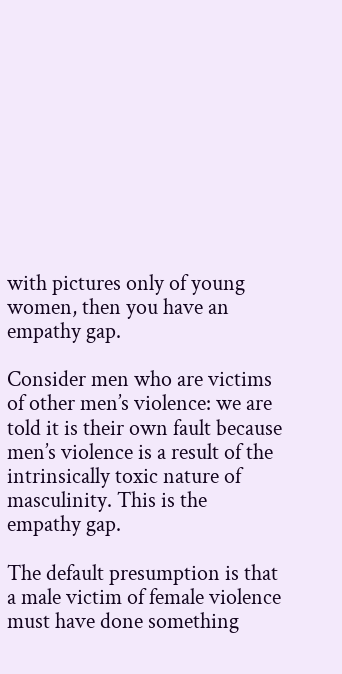with pictures only of young women, then you have an empathy gap.

Consider men who are victims of other men’s violence: we are told it is their own fault because men’s violence is a result of the intrinsically toxic nature of masculinity. This is the empathy gap.

The default presumption is that a male victim of female violence must have done something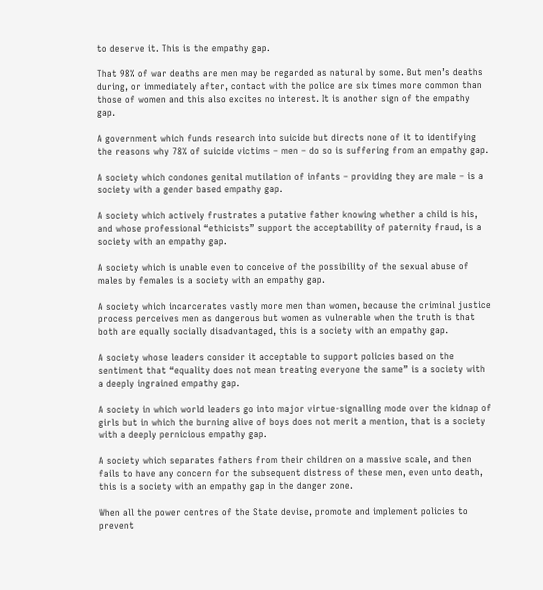to deserve it. This is the empathy gap.

That 98% of war deaths are men may be regarded as natural by some. But men’s deaths during, or immediately after, contact with the police are six times more common than those of women and this also excites no interest. It is another sign of the empathy gap.

A government which funds research into suicide but directs none of it to identifying the reasons why 78% of suicide victims – men – do so is suffering from an empathy gap.

A society which condones genital mutilation of infants – providing they are male – is a society with a gender based empathy gap.

A society which actively frustrates a putative father knowing whether a child is his, and whose professional “ethicists” support the acceptability of paternity fraud, is a society with an empathy gap.

A society which is unable even to conceive of the possibility of the sexual abuse of males by females is a society with an empathy gap.

A society which incarcerates vastly more men than women, because the criminal justice process perceives men as dangerous but women as vulnerable when the truth is that both are equally socially disadvantaged, this is a society with an empathy gap.

A society whose leaders consider it acceptable to support policies based on the sentiment that “equality does not mean treating everyone the same” is a society with a deeply ingrained empathy gap.

A society in which world leaders go into major virtue-signalling mode over the kidnap of girls but in which the burning alive of boys does not merit a mention, that is a society with a deeply pernicious empathy gap.

A society which separates fathers from their children on a massive scale, and then fails to have any concern for the subsequent distress of these men, even unto death, this is a society with an empathy gap in the danger zone.

When all the power centres of the State devise, promote and implement policies to prevent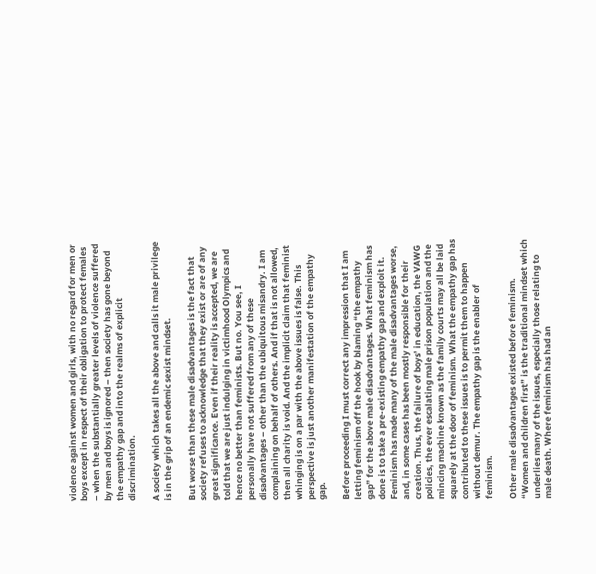violence against women and girls, with no regard for men or boys except in respect of their obligation to protect females – when the substantially greater levels of violence suffered by men and boys is ignored – then society has gone beyond the empathy gap and into the realms of explicit discrimination.

A society which takes all the above and calls it male privilege is in the grip of an endemic sexist mindset.

But worse than these male disadvantages is the fact that society refuses to acknowledge that they exist or are of any great significance. Even if their reality is accepted, we are told that we are just indulging in victimhood Olympics and hence no better than feminists. But no. You see, I personally have not suffered from any of these disadvantages – other than the ubiquitous misandry. I am complaining on behalf of others. And if that is not allowed, then all charity is void. And the implicit claim that feminist whinging is on a par with the above issues is false. This perspective is just another manifestation of the empathy gap.

Before proceeding I must correct any impression that I am letting feminism off the hook by blaming “the empathy gap” for the above male disadvantages. What feminism has done is to take a pre-existing empathy gap and exploit it. Feminism has made many of the male disadvantages worse, and, in some cases has been mostly responsible for their creation. Thus, the failure of boys’ in education, the VAWG policies, the ever escalating male prison population and the mincing machine known as the family courts may all be laid squarely at the door of feminism. What the empathy gap has contributed to these issues is to permit them to happen without demur. The empathy gap is the enabler of feminism.

Other male disadvantages existed before feminism. “Women and children first” is the traditional mindset which underlies many of the issues, especially those relating to male death. Where feminism has had an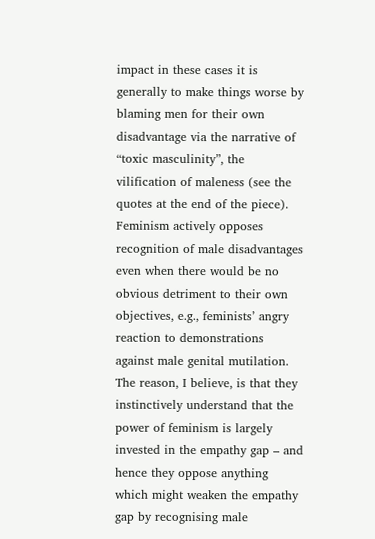impact in these cases it is generally to make things worse by blaming men for their own disadvantage via the narrative of “toxic masculinity”, the vilification of maleness (see the quotes at the end of the piece). Feminism actively opposes recognition of male disadvantages even when there would be no obvious detriment to their own objectives, e.g., feminists’ angry reaction to demonstrations against male genital mutilation. The reason, I believe, is that they instinctively understand that the power of feminism is largely invested in the empathy gap – and hence they oppose anything which might weaken the empathy gap by recognising male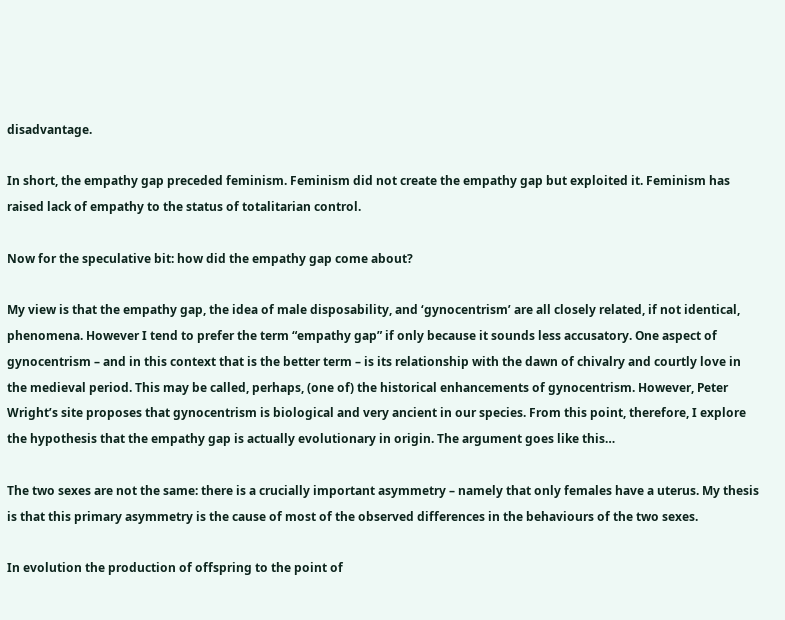disadvantage.

In short, the empathy gap preceded feminism. Feminism did not create the empathy gap but exploited it. Feminism has raised lack of empathy to the status of totalitarian control.

Now for the speculative bit: how did the empathy gap come about?

My view is that the empathy gap, the idea of male disposability, and ‘gynocentrism’ are all closely related, if not identical, phenomena. However I tend to prefer the term “empathy gap” if only because it sounds less accusatory. One aspect of gynocentrism – and in this context that is the better term – is its relationship with the dawn of chivalry and courtly love in the medieval period. This may be called, perhaps, (one of) the historical enhancements of gynocentrism. However, Peter Wright’s site proposes that gynocentrism is biological and very ancient in our species. From this point, therefore, I explore the hypothesis that the empathy gap is actually evolutionary in origin. The argument goes like this…

The two sexes are not the same: there is a crucially important asymmetry – namely that only females have a uterus. My thesis is that this primary asymmetry is the cause of most of the observed differences in the behaviours of the two sexes.

In evolution the production of offspring to the point of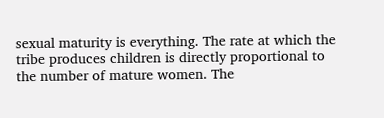sexual maturity is everything. The rate at which the tribe produces children is directly proportional to the number of mature women. The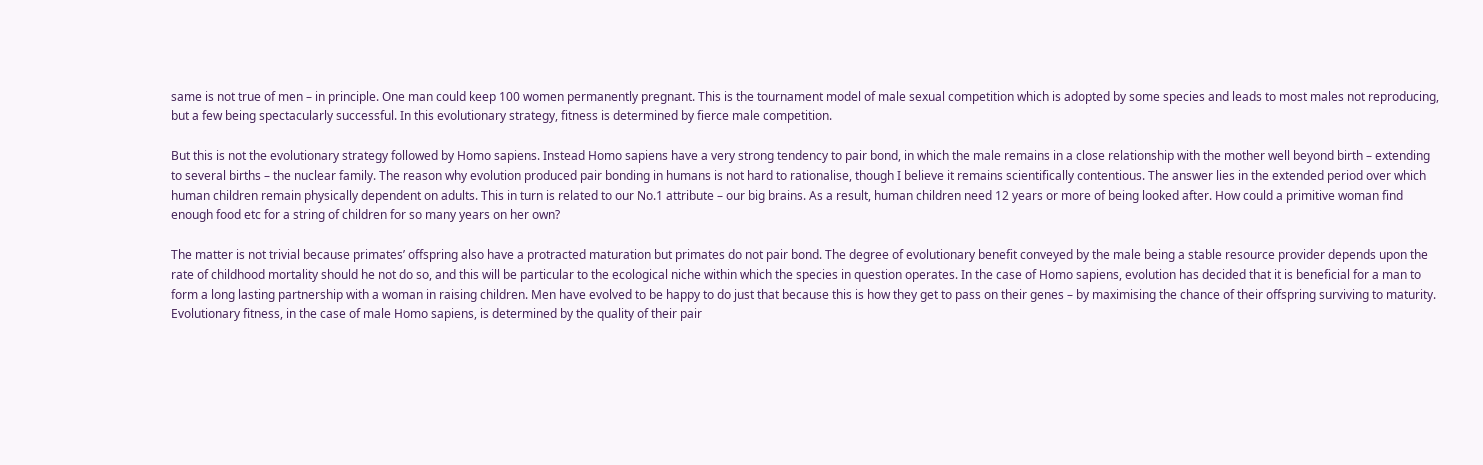same is not true of men – in principle. One man could keep 100 women permanently pregnant. This is the tournament model of male sexual competition which is adopted by some species and leads to most males not reproducing, but a few being spectacularly successful. In this evolutionary strategy, fitness is determined by fierce male competition.

But this is not the evolutionary strategy followed by Homo sapiens. Instead Homo sapiens have a very strong tendency to pair bond, in which the male remains in a close relationship with the mother well beyond birth – extending to several births – the nuclear family. The reason why evolution produced pair bonding in humans is not hard to rationalise, though I believe it remains scientifically contentious. The answer lies in the extended period over which human children remain physically dependent on adults. This in turn is related to our No.1 attribute – our big brains. As a result, human children need 12 years or more of being looked after. How could a primitive woman find enough food etc for a string of children for so many years on her own?

The matter is not trivial because primates’ offspring also have a protracted maturation but primates do not pair bond. The degree of evolutionary benefit conveyed by the male being a stable resource provider depends upon the rate of childhood mortality should he not do so, and this will be particular to the ecological niche within which the species in question operates. In the case of Homo sapiens, evolution has decided that it is beneficial for a man to form a long lasting partnership with a woman in raising children. Men have evolved to be happy to do just that because this is how they get to pass on their genes – by maximising the chance of their offspring surviving to maturity. Evolutionary fitness, in the case of male Homo sapiens, is determined by the quality of their pair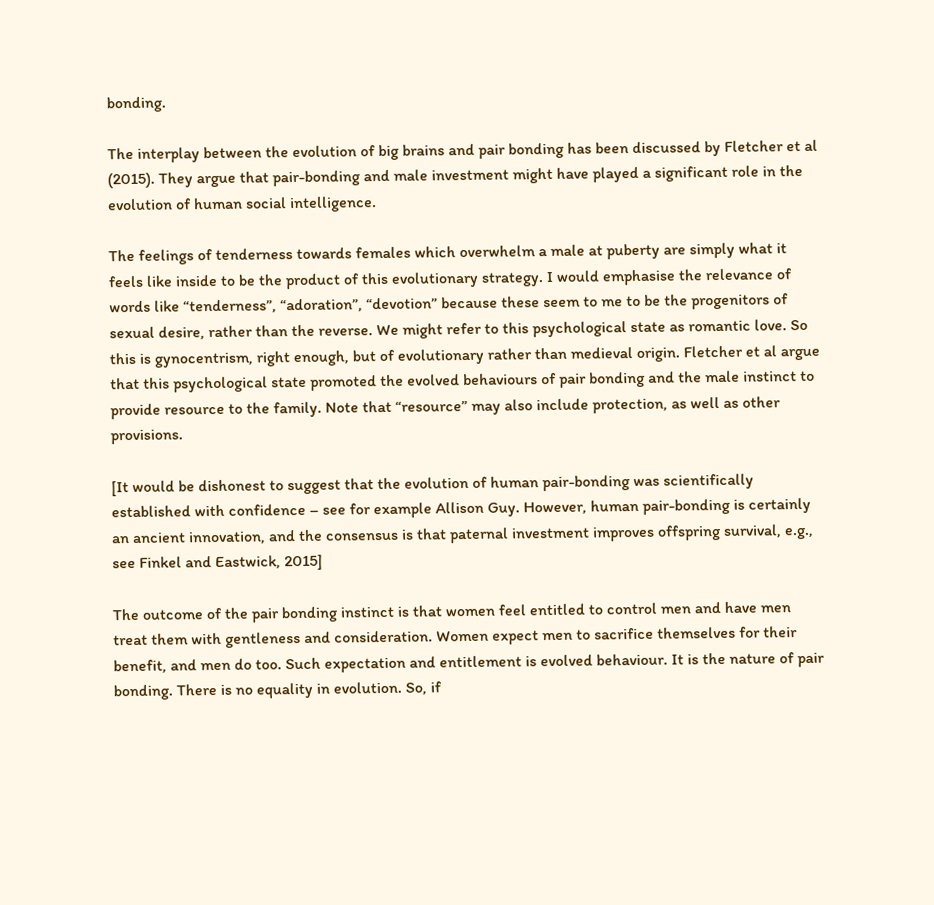bonding.

The interplay between the evolution of big brains and pair bonding has been discussed by Fletcher et al (2015). They argue that pair-bonding and male investment might have played a significant role in the evolution of human social intelligence.

The feelings of tenderness towards females which overwhelm a male at puberty are simply what it feels like inside to be the product of this evolutionary strategy. I would emphasise the relevance of words like “tenderness”, “adoration”, “devotion” because these seem to me to be the progenitors of sexual desire, rather than the reverse. We might refer to this psychological state as romantic love. So this is gynocentrism, right enough, but of evolutionary rather than medieval origin. Fletcher et al argue that this psychological state promoted the evolved behaviours of pair bonding and the male instinct to provide resource to the family. Note that “resource” may also include protection, as well as other provisions.

[It would be dishonest to suggest that the evolution of human pair-bonding was scientifically established with confidence – see for example Allison Guy. However, human pair-bonding is certainly an ancient innovation, and the consensus is that paternal investment improves offspring survival, e.g., see Finkel and Eastwick, 2015]

The outcome of the pair bonding instinct is that women feel entitled to control men and have men treat them with gentleness and consideration. Women expect men to sacrifice themselves for their benefit, and men do too. Such expectation and entitlement is evolved behaviour. It is the nature of pair bonding. There is no equality in evolution. So, if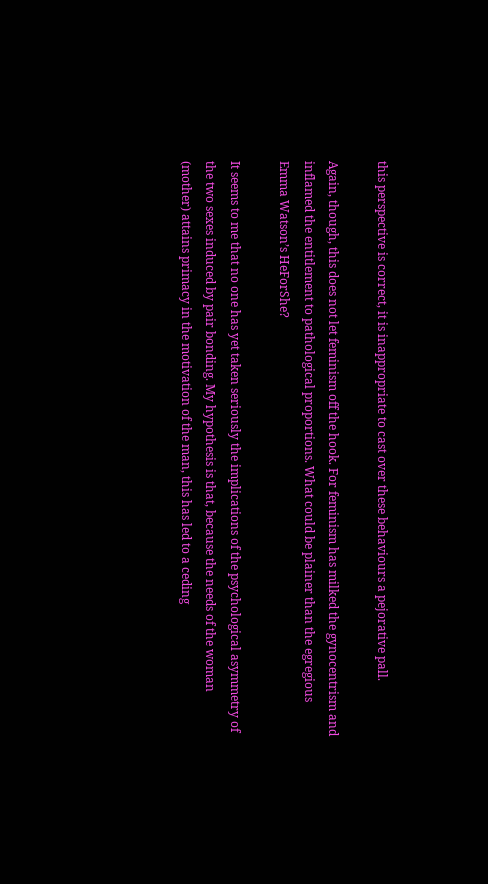this perspective is correct, it is inappropriate to cast over these behaviours a pejorative pall.

Again, though, this does not let feminism off the hook. For feminism has milked the gynocentrism and inflamed the entitlement to pathological proportions. What could be plainer than the egregious Emma Watson’s HeForShe?

It seems to me that no one has yet taken seriously the implications of the psychological asymmetry of the two sexes induced by pair bonding. My hypothesis is that, because the needs of the woman (mother) attains primacy in the motivation of the man, this has led to a ceding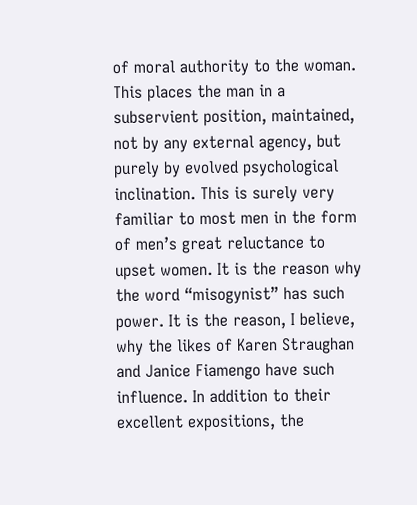of moral authority to the woman. This places the man in a subservient position, maintained, not by any external agency, but purely by evolved psychological inclination. This is surely very familiar to most men in the form of men’s great reluctance to upset women. It is the reason why the word “misogynist” has such power. It is the reason, I believe, why the likes of Karen Straughan and Janice Fiamengo have such influence. In addition to their excellent expositions, the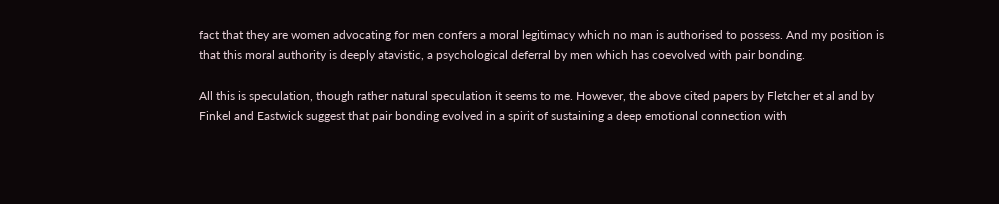fact that they are women advocating for men confers a moral legitimacy which no man is authorised to possess. And my position is that this moral authority is deeply atavistic, a psychological deferral by men which has coevolved with pair bonding.

All this is speculation, though rather natural speculation it seems to me. However, the above cited papers by Fletcher et al and by Finkel and Eastwick suggest that pair bonding evolved in a spirit of sustaining a deep emotional connection with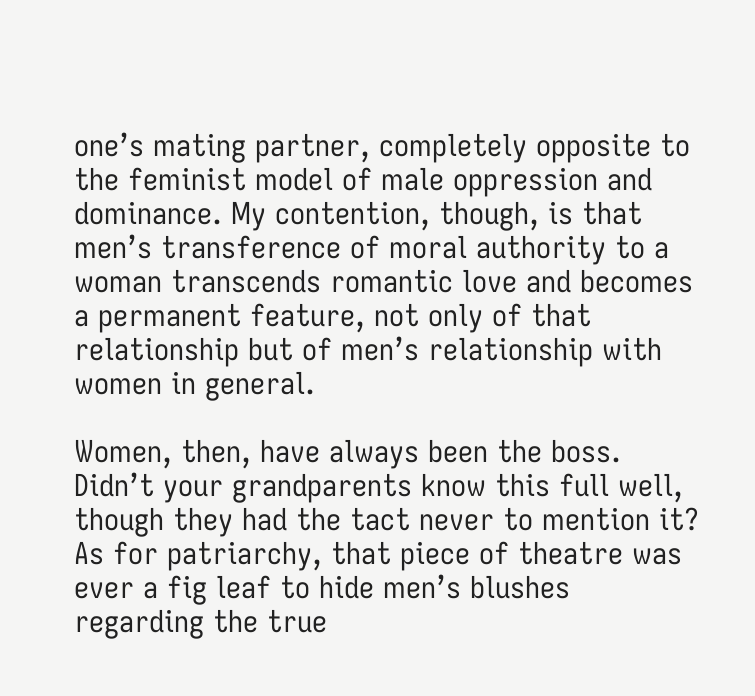one’s mating partner, completely opposite to the feminist model of male oppression and dominance. My contention, though, is that men’s transference of moral authority to a woman transcends romantic love and becomes a permanent feature, not only of that relationship but of men’s relationship with women in general.

Women, then, have always been the boss. Didn’t your grandparents know this full well, though they had the tact never to mention it? As for patriarchy, that piece of theatre was ever a fig leaf to hide men’s blushes regarding the true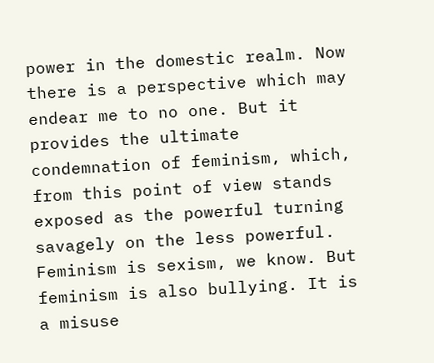power in the domestic realm. Now there is a perspective which may endear me to no one. But it provides the ultimate condemnation of feminism, which, from this point of view stands exposed as the powerful turning savagely on the less powerful. Feminism is sexism, we know. But feminism is also bullying. It is a misuse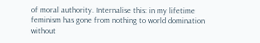of moral authority. Internalise this: in my lifetime feminism has gone from nothing to world domination without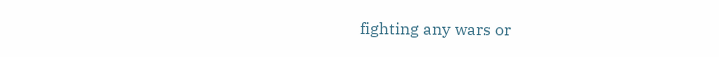fighting any wars or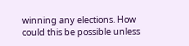winning any elections. How could this be possible unless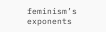feminism’s exponents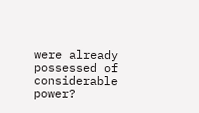were already possessed of considerable power?